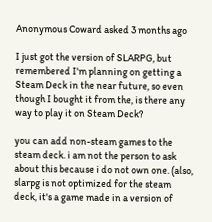Anonymous Coward asked 3 months ago

I just got the version of SLARPG, but remembered I'm planning on getting a Steam Deck in the near future, so even though I bought it from the, is there any way to play it on Steam Deck?

you can add non-steam games to the steam deck. i am not the person to ask about this because i do not own one. (also, slarpg is not optimized for the steam deck, it's a game made in a version of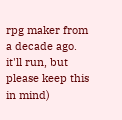rpg maker from a decade ago. it'll run, but please keep this in mind)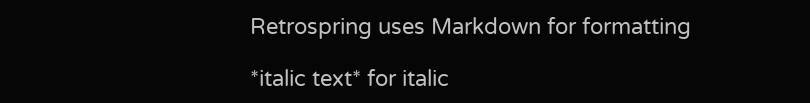Retrospring uses Markdown for formatting

*italic text* for italic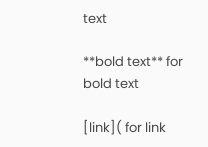text

**bold text** for bold text

[link]( for link